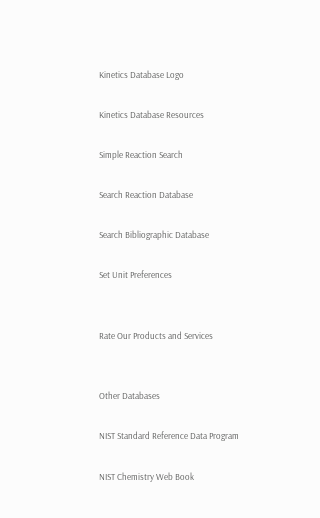Kinetics Database Logo

Kinetics Database Resources

Simple Reaction Search

Search Reaction Database

Search Bibliographic Database

Set Unit Preferences


Rate Our Products and Services


Other Databases

NIST Standard Reference Data Program

NIST Chemistry Web Book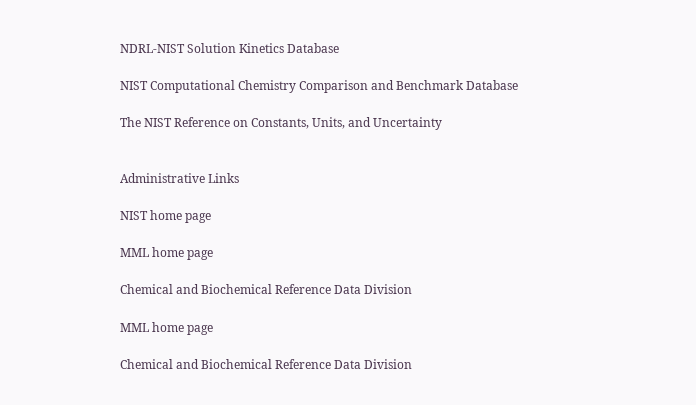NDRL-NIST Solution Kinetics Database

NIST Computational Chemistry Comparison and Benchmark Database

The NIST Reference on Constants, Units, and Uncertainty


Administrative Links

NIST home page

MML home page

Chemical and Biochemical Reference Data Division

MML home page

Chemical and Biochemical Reference Data Division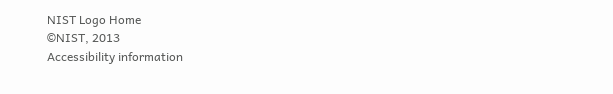NIST Logo Home
©NIST, 2013
Accessibility information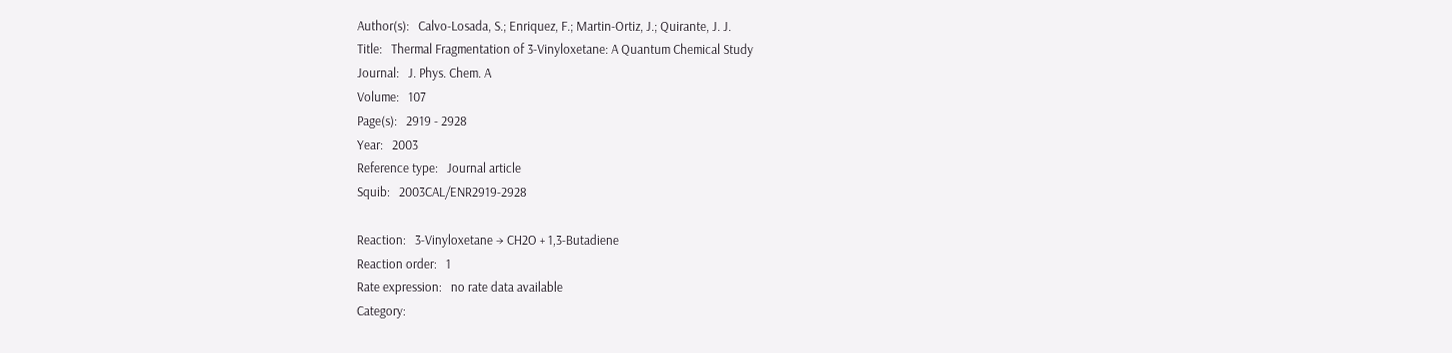Author(s):   Calvo-Losada, S.; Enriquez, F.; Martin-Ortiz, J.; Quirante, J. J.
Title:   Thermal Fragmentation of 3-Vinyloxetane: A Quantum Chemical Study
Journal:   J. Phys. Chem. A
Volume:   107
Page(s):   2919 - 2928
Year:   2003
Reference type:   Journal article
Squib:   2003CAL/ENR2919-2928

Reaction:   3-Vinyloxetane → CH2O + 1,3-Butadiene
Reaction order:   1
Rate expression:   no rate data available
Category: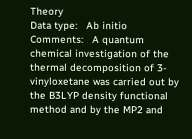Theory
Data type:   Ab initio
Comments:   A quantum chemical investigation of the thermal decomposition of 3-vinyloxetane was carried out by the B3LYP density functional method and by the MP2 and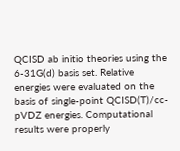QCISD ab initio theories using the 6-31G(d) basis set. Relative energies were evaluated on the basis of single-point QCISD(T)/cc-pVDZ energies. Computational results were properly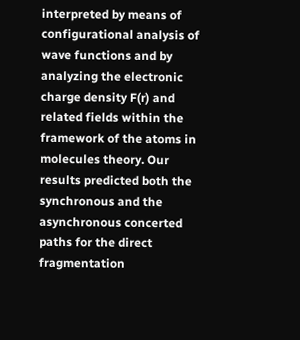interpreted by means of configurational analysis of wave functions and by analyzing the electronic charge density F(r) and related fields within the framework of the atoms in molecules theory. Our results predicted both the synchronous and the asynchronous concerted paths for the direct fragmentation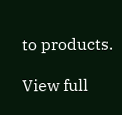to products.

View full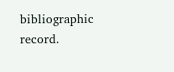bibliographic record.